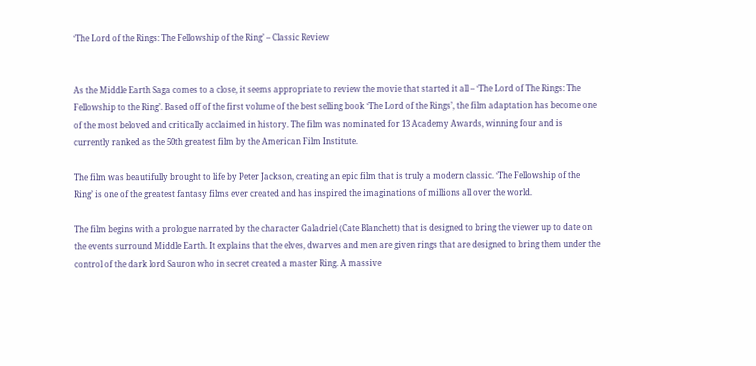‘The Lord of the Rings: The Fellowship of the Ring’ – Classic Review


As the Middle Earth Saga comes to a close, it seems appropriate to review the movie that started it all – ‘The Lord of The Rings: The Fellowship to the Ring’. Based off of the first volume of the best selling book ‘The Lord of the Rings’, the film adaptation has become one of the most beloved and critically acclaimed in history. The film was nominated for 13 Academy Awards, winning four and is currently ranked as the 50th greatest film by the American Film Institute.

The film was beautifully brought to life by Peter Jackson, creating an epic film that is truly a modern classic. ‘The Fellowship of the Ring’ is one of the greatest fantasy films ever created and has inspired the imaginations of millions all over the world.

The film begins with a prologue narrated by the character Galadriel (Cate Blanchett) that is designed to bring the viewer up to date on the events surround Middle Earth. It explains that the elves, dwarves and men are given rings that are designed to bring them under the control of the dark lord Sauron who in secret created a master Ring. A massive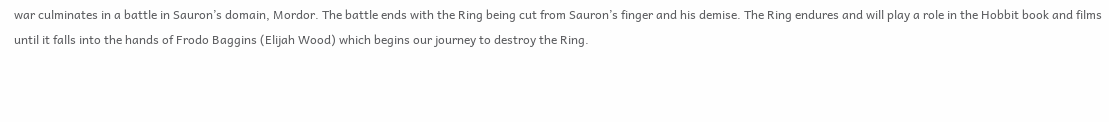war culminates in a battle in Sauron’s domain, Mordor. The battle ends with the Ring being cut from Sauron’s finger and his demise. The Ring endures and will play a role in the Hobbit book and films until it falls into the hands of Frodo Baggins (Elijah Wood) which begins our journey to destroy the Ring.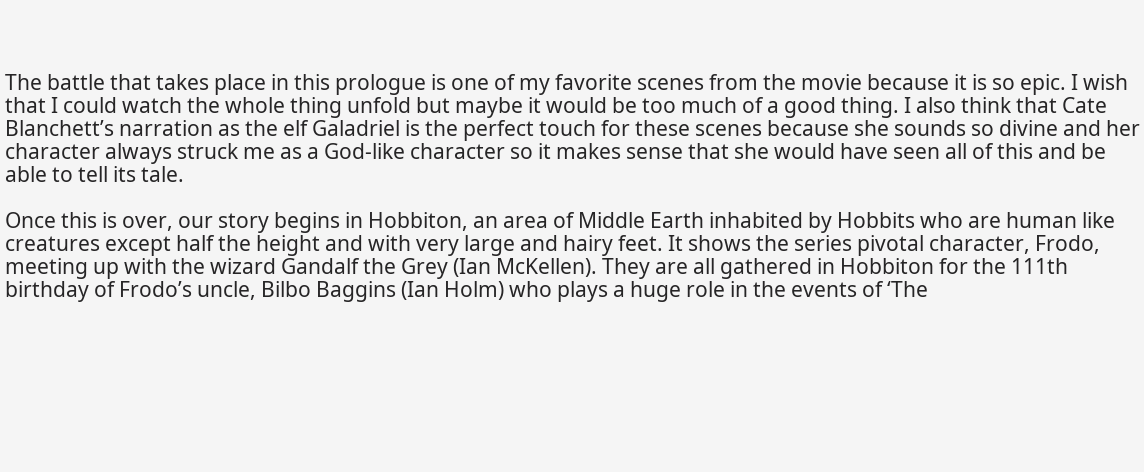The battle that takes place in this prologue is one of my favorite scenes from the movie because it is so epic. I wish that I could watch the whole thing unfold but maybe it would be too much of a good thing. I also think that Cate Blanchett’s narration as the elf Galadriel is the perfect touch for these scenes because she sounds so divine and her character always struck me as a God-like character so it makes sense that she would have seen all of this and be able to tell its tale.

Once this is over, our story begins in Hobbiton, an area of Middle Earth inhabited by Hobbits who are human like creatures except half the height and with very large and hairy feet. It shows the series pivotal character, Frodo, meeting up with the wizard Gandalf the Grey (Ian McKellen). They are all gathered in Hobbiton for the 111th birthday of Frodo’s uncle, Bilbo Baggins (Ian Holm) who plays a huge role in the events of ‘The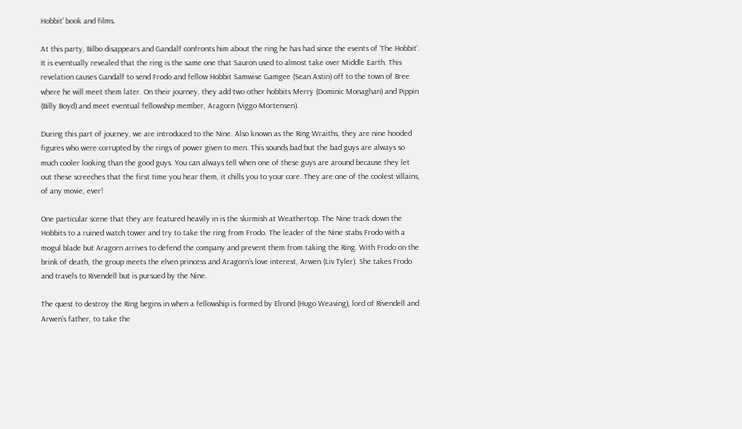Hobbit’ book and films.

At this party, Bilbo disappears and Gandalf confronts him about the ring he has had since the events of ‘The Hobbit’. It is eventually revealed that the ring is the same one that Sauron used to almost take over Middle Earth. This revelation causes Gandalf to send Frodo and fellow Hobbit Samwise Gamgee (Sean Astin) off to the town of Bree where he will meet them later. On their journey, they add two other hobbits Merry (Dominic Monaghan) and Pippin (Billy Boyd) and meet eventual fellowship member, Aragorn (Viggo Mortensen).

During this part of journey, we are introduced to the Nine. Also known as the Ring Wraiths, they are nine hooded figures who were corrupted by the rings of power given to men. This sounds bad but the bad guys are always so much cooler looking than the good guys. You can always tell when one of these guys are around because they let out these screeches that the first time you hear them, it chills you to your core. They are one of the coolest villains, of any movie, ever!

One particular scene that they are featured heavily in is the skirmish at Weathertop. The Nine track down the Hobbits to a ruined watch tower and try to take the ring from Frodo. The leader of the Nine stabs Frodo with a mogul blade but Aragorn arrives to defend the company and prevent them from taking the Ring. With Frodo on the brink of death, the group meets the elven princess and Aragorn’s love interest, Arwen (Liv Tyler). She takes Frodo and travels to Rivendell but is pursued by the Nine.

The quest to destroy the Ring begins in when a fellowship is formed by Elrond (Hugo Weaving), lord of Rivendell and Arwen’s father, to take the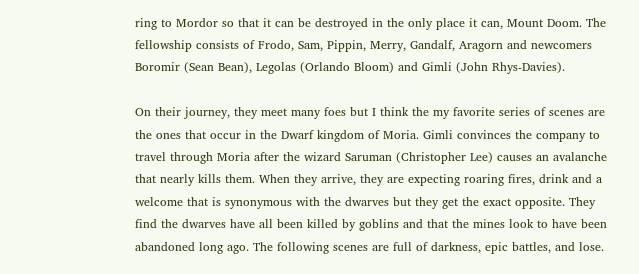ring to Mordor so that it can be destroyed in the only place it can, Mount Doom. The fellowship consists of Frodo, Sam, Pippin, Merry, Gandalf, Aragorn and newcomers Boromir (Sean Bean), Legolas (Orlando Bloom) and Gimli (John Rhys-Davies).

On their journey, they meet many foes but I think the my favorite series of scenes are the ones that occur in the Dwarf kingdom of Moria. Gimli convinces the company to travel through Moria after the wizard Saruman (Christopher Lee) causes an avalanche that nearly kills them. When they arrive, they are expecting roaring fires, drink and a welcome that is synonymous with the dwarves but they get the exact opposite. They find the dwarves have all been killed by goblins and that the mines look to have been abandoned long ago. The following scenes are full of darkness, epic battles, and lose.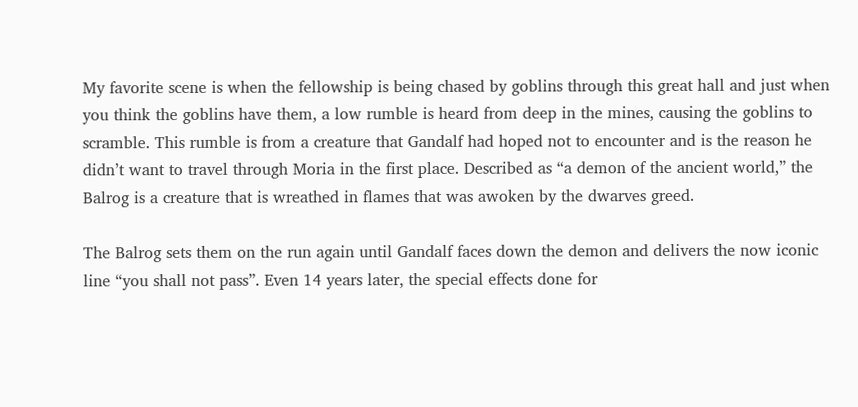My favorite scene is when the fellowship is being chased by goblins through this great hall and just when you think the goblins have them, a low rumble is heard from deep in the mines, causing the goblins to scramble. This rumble is from a creature that Gandalf had hoped not to encounter and is the reason he didn’t want to travel through Moria in the first place. Described as “a demon of the ancient world,” the Balrog is a creature that is wreathed in flames that was awoken by the dwarves greed.

The Balrog sets them on the run again until Gandalf faces down the demon and delivers the now iconic line “you shall not pass”. Even 14 years later, the special effects done for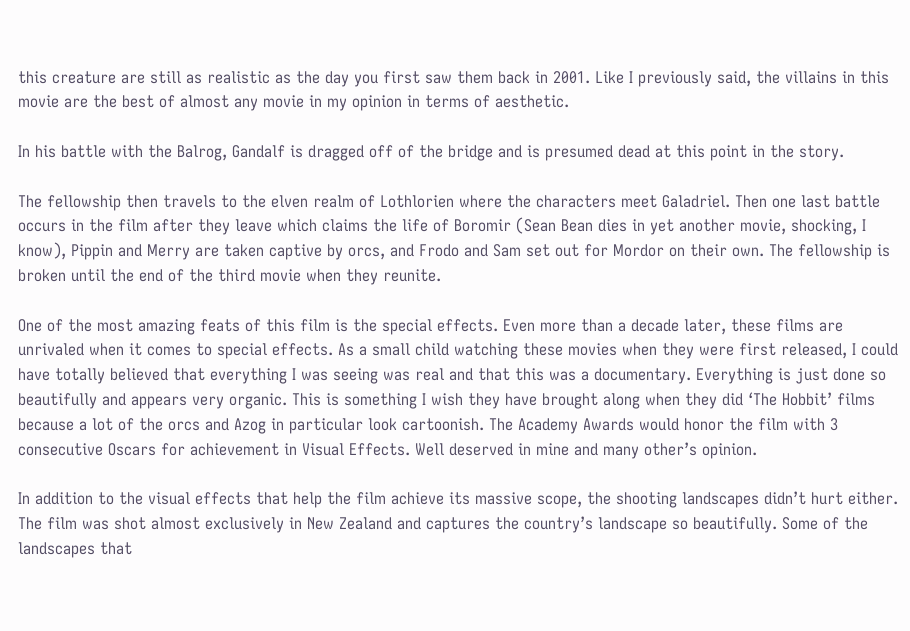this creature are still as realistic as the day you first saw them back in 2001. Like I previously said, the villains in this movie are the best of almost any movie in my opinion in terms of aesthetic.

In his battle with the Balrog, Gandalf is dragged off of the bridge and is presumed dead at this point in the story.

The fellowship then travels to the elven realm of Lothlorien where the characters meet Galadriel. Then one last battle occurs in the film after they leave which claims the life of Boromir (Sean Bean dies in yet another movie, shocking, I know), Pippin and Merry are taken captive by orcs, and Frodo and Sam set out for Mordor on their own. The fellowship is broken until the end of the third movie when they reunite.

One of the most amazing feats of this film is the special effects. Even more than a decade later, these films are unrivaled when it comes to special effects. As a small child watching these movies when they were first released, I could have totally believed that everything I was seeing was real and that this was a documentary. Everything is just done so beautifully and appears very organic. This is something I wish they have brought along when they did ‘The Hobbit’ films because a lot of the orcs and Azog in particular look cartoonish. The Academy Awards would honor the film with 3 consecutive Oscars for achievement in Visual Effects. Well deserved in mine and many other’s opinion.

In addition to the visual effects that help the film achieve its massive scope, the shooting landscapes didn’t hurt either. The film was shot almost exclusively in New Zealand and captures the country’s landscape so beautifully. Some of the landscapes that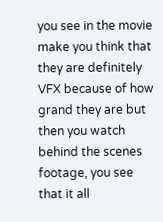you see in the movie make you think that they are definitely VFX because of how grand they are but then you watch behind the scenes footage, you see that it all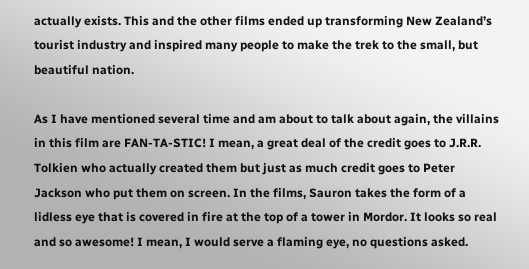actually exists. This and the other films ended up transforming New Zealand’s tourist industry and inspired many people to make the trek to the small, but beautiful nation.

As I have mentioned several time and am about to talk about again, the villains in this film are FAN-TA-STIC! I mean, a great deal of the credit goes to J.R.R. Tolkien who actually created them but just as much credit goes to Peter Jackson who put them on screen. In the films, Sauron takes the form of a lidless eye that is covered in fire at the top of a tower in Mordor. It looks so real and so awesome! I mean, I would serve a flaming eye, no questions asked.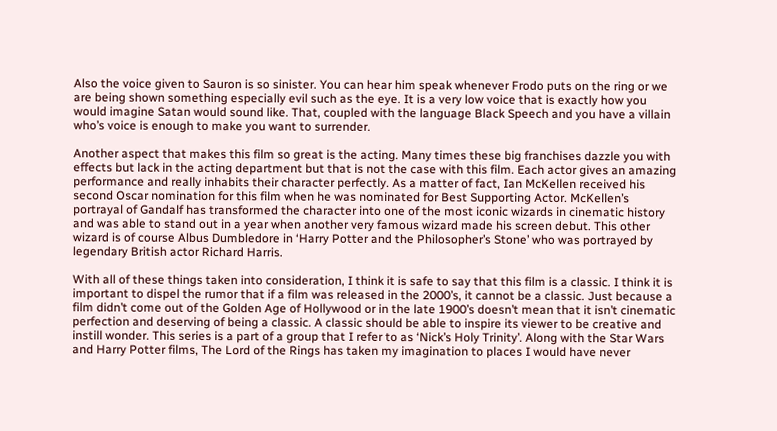Also the voice given to Sauron is so sinister. You can hear him speak whenever Frodo puts on the ring or we are being shown something especially evil such as the eye. It is a very low voice that is exactly how you would imagine Satan would sound like. That, coupled with the language Black Speech and you have a villain who’s voice is enough to make you want to surrender.

Another aspect that makes this film so great is the acting. Many times these big franchises dazzle you with effects but lack in the acting department but that is not the case with this film. Each actor gives an amazing performance and really inhabits their character perfectly. As a matter of fact, Ian McKellen received his second Oscar nomination for this film when he was nominated for Best Supporting Actor. McKellen’s portrayal of Gandalf has transformed the character into one of the most iconic wizards in cinematic history and was able to stand out in a year when another very famous wizard made his screen debut. This other wizard is of course Albus Dumbledore in ‘Harry Potter and the Philosopher’s Stone’ who was portrayed by legendary British actor Richard Harris.

With all of these things taken into consideration, I think it is safe to say that this film is a classic. I think it is important to dispel the rumor that if a film was released in the 2000’s, it cannot be a classic. Just because a film didn’t come out of the Golden Age of Hollywood or in the late 1900’s doesn’t mean that it isn’t cinematic perfection and deserving of being a classic. A classic should be able to inspire its viewer to be creative and instill wonder. This series is a part of a group that I refer to as ‘Nick’s Holy Trinity’. Along with the Star Wars and Harry Potter films, The Lord of the Rings has taken my imagination to places I would have never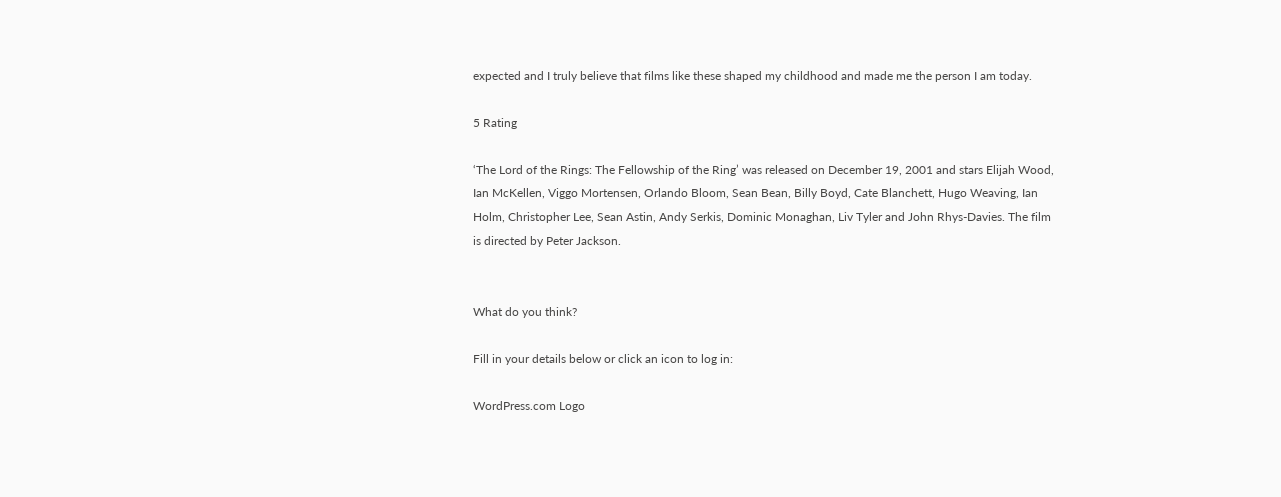expected and I truly believe that films like these shaped my childhood and made me the person I am today.

5 Rating

‘The Lord of the Rings: The Fellowship of the Ring’ was released on December 19, 2001 and stars Elijah Wood, Ian McKellen, Viggo Mortensen, Orlando Bloom, Sean Bean, Billy Boyd, Cate Blanchett, Hugo Weaving, Ian Holm, Christopher Lee, Sean Astin, Andy Serkis, Dominic Monaghan, Liv Tyler and John Rhys-Davies. The film is directed by Peter Jackson.


What do you think?

Fill in your details below or click an icon to log in:

WordPress.com Logo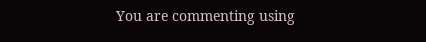You are commenting using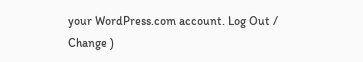your WordPress.com account. Log Out /  Change )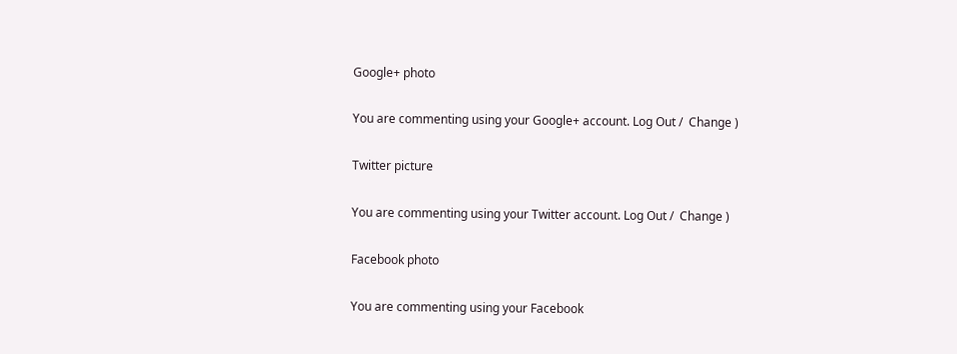Google+ photo

You are commenting using your Google+ account. Log Out /  Change )

Twitter picture

You are commenting using your Twitter account. Log Out /  Change )

Facebook photo

You are commenting using your Facebook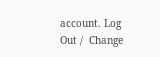account. Log Out /  Change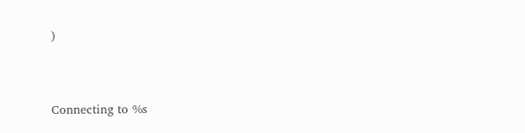)


Connecting to %s